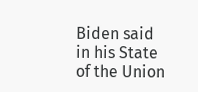Biden said in his State of the Union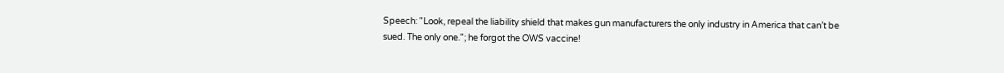Speech: "Look, repeal the liability shield that makes gun manufacturers the only industry in America that can’t be sued. The only one."; he forgot the OWS vaccine!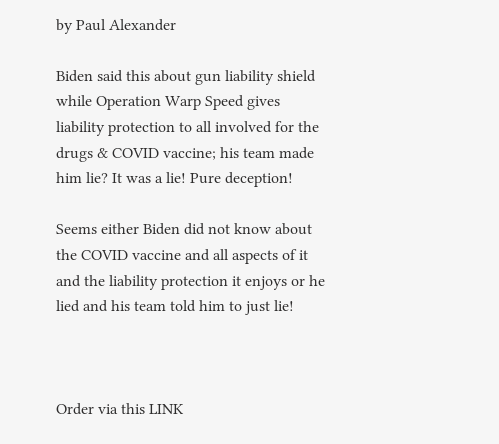by Paul Alexander

Biden said this about gun liability shield while Operation Warp Speed gives liability protection to all involved for the drugs & COVID vaccine; his team made him lie? It was a lie! Pure deception!

Seems either Biden did not know about the COVID vaccine and all aspects of it and the liability protection it enjoys or he lied and his team told him to just lie!



Order via this LINK